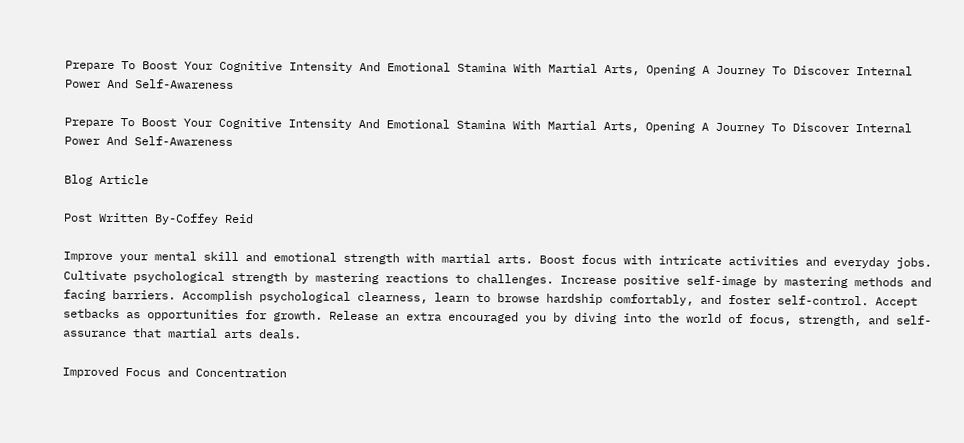Prepare To Boost Your Cognitive Intensity And Emotional Stamina With Martial Arts, Opening A Journey To Discover Internal Power And Self-Awareness

Prepare To Boost Your Cognitive Intensity And Emotional Stamina With Martial Arts, Opening A Journey To Discover Internal Power And Self-Awareness

Blog Article

Post Written By-Coffey Reid

Improve your mental skill and emotional strength with martial arts. Boost focus with intricate activities and everyday jobs. Cultivate psychological strength by mastering reactions to challenges. Increase positive self-image by mastering methods and facing barriers. Accomplish psychological clearness, learn to browse hardship comfortably, and foster self-control. Accept setbacks as opportunities for growth. Release an extra encouraged you by diving into the world of focus, strength, and self-assurance that martial arts deals.

Improved Focus and Concentration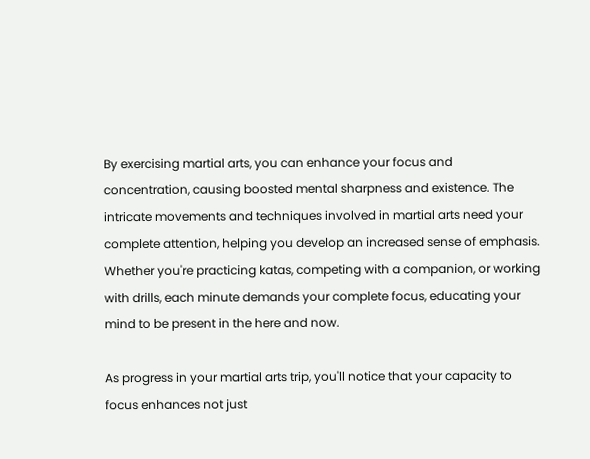By exercising martial arts, you can enhance your focus and concentration, causing boosted mental sharpness and existence. The intricate movements and techniques involved in martial arts need your complete attention, helping you develop an increased sense of emphasis. Whether you're practicing katas, competing with a companion, or working with drills, each minute demands your complete focus, educating your mind to be present in the here and now.

As progress in your martial arts trip, you'll notice that your capacity to focus enhances not just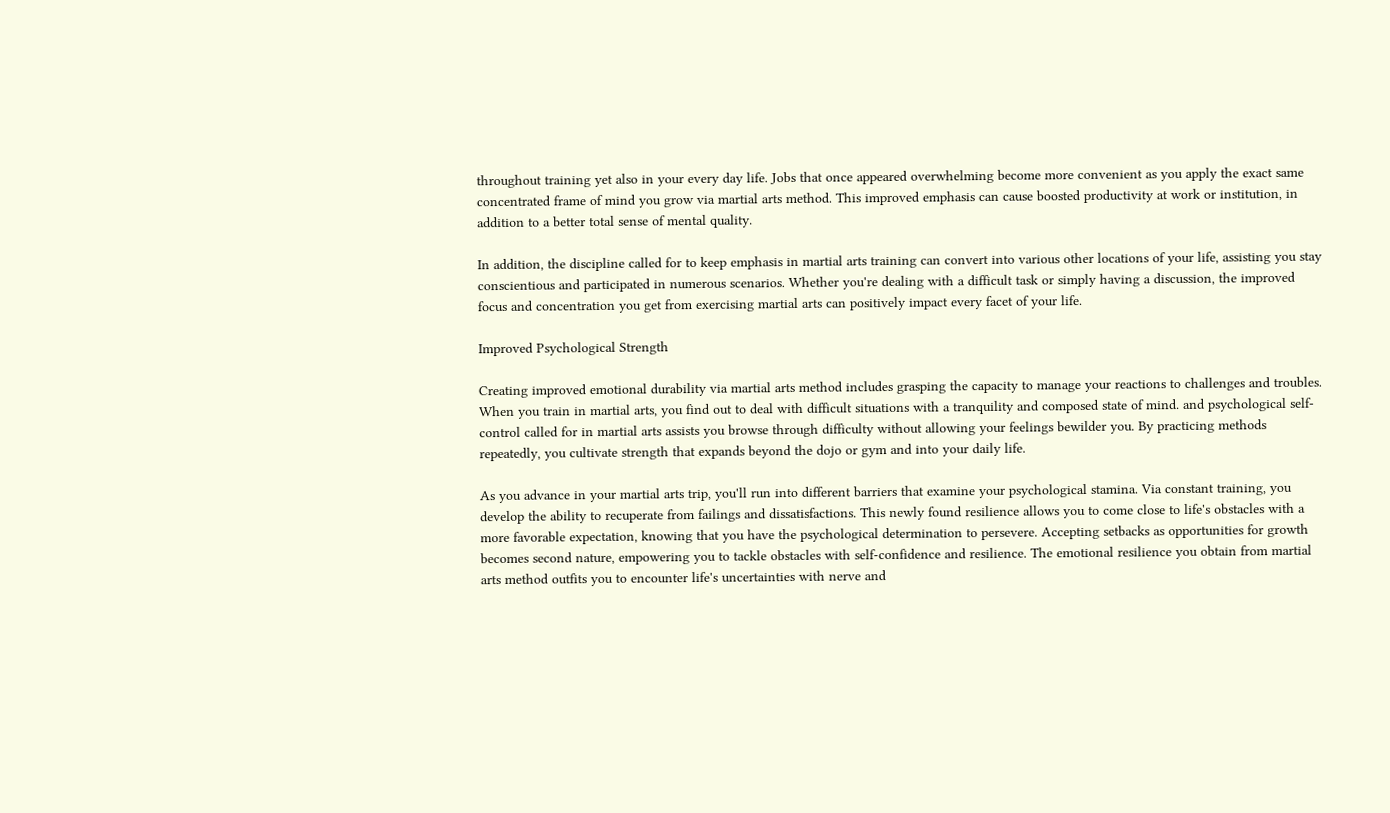throughout training yet also in your every day life. Jobs that once appeared overwhelming become more convenient as you apply the exact same concentrated frame of mind you grow via martial arts method. This improved emphasis can cause boosted productivity at work or institution, in addition to a better total sense of mental quality.

In addition, the discipline called for to keep emphasis in martial arts training can convert into various other locations of your life, assisting you stay conscientious and participated in numerous scenarios. Whether you're dealing with a difficult task or simply having a discussion, the improved focus and concentration you get from exercising martial arts can positively impact every facet of your life.

Improved Psychological Strength

Creating improved emotional durability via martial arts method includes grasping the capacity to manage your reactions to challenges and troubles. When you train in martial arts, you find out to deal with difficult situations with a tranquility and composed state of mind. and psychological self-control called for in martial arts assists you browse through difficulty without allowing your feelings bewilder you. By practicing methods repeatedly, you cultivate strength that expands beyond the dojo or gym and into your daily life.

As you advance in your martial arts trip, you'll run into different barriers that examine your psychological stamina. Via constant training, you develop the ability to recuperate from failings and dissatisfactions. This newly found resilience allows you to come close to life's obstacles with a more favorable expectation, knowing that you have the psychological determination to persevere. Accepting setbacks as opportunities for growth becomes second nature, empowering you to tackle obstacles with self-confidence and resilience. The emotional resilience you obtain from martial arts method outfits you to encounter life's uncertainties with nerve and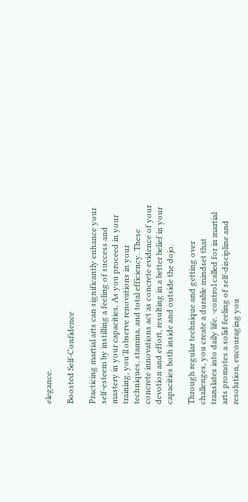elegance.

Boosted Self-Confidence

Practicing martial arts can significantly enhance your self-esteem by instilling a feeling of success and mastery in your capacities. As you proceed in your training, you'll observe renovations in your techniques, stamina, and total efficiency. These concrete innovations act as concrete evidence of your devotion and effort, resulting in a better belief in your capacities both inside and outside the dojo.

Through regular technique and getting over challenges, you create a durable mindset that translates into daily life. -control called for in martial arts promotes a solid feeling of self-discipline and resolution, encouraging you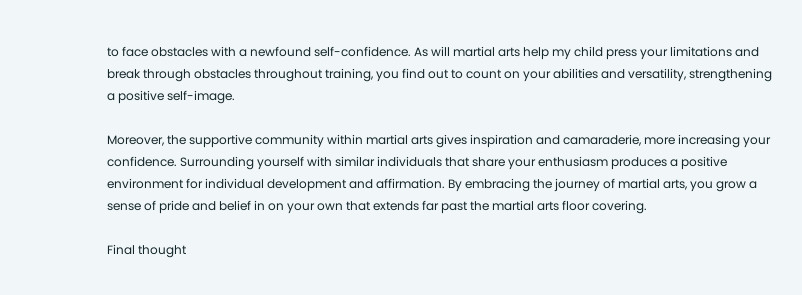to face obstacles with a newfound self-confidence. As will martial arts help my child press your limitations and break through obstacles throughout training, you find out to count on your abilities and versatility, strengthening a positive self-image.

Moreover, the supportive community within martial arts gives inspiration and camaraderie, more increasing your confidence. Surrounding yourself with similar individuals that share your enthusiasm produces a positive environment for individual development and affirmation. By embracing the journey of martial arts, you grow a sense of pride and belief in on your own that extends far past the martial arts floor covering.

Final thought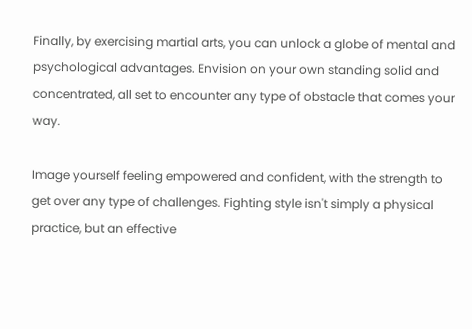Finally, by exercising martial arts, you can unlock a globe of mental and psychological advantages. Envision on your own standing solid and concentrated, all set to encounter any type of obstacle that comes your way.

Image yourself feeling empowered and confident, with the strength to get over any type of challenges. Fighting style isn't simply a physical practice, but an effective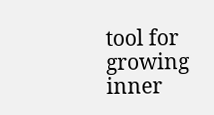tool for growing inner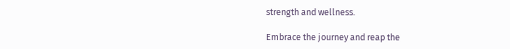strength and wellness.

Embrace the journey and reap the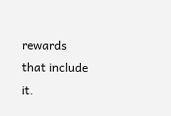rewards that include it.